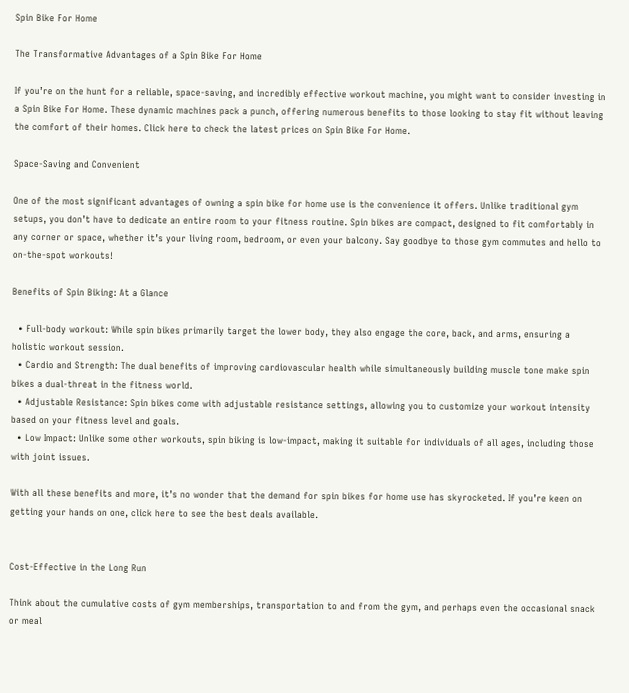Spin Bike For Home

The Transformative Advantages of a Spin Bike For Home

If you’re on the hunt for a reliable, space-saving, and incredibly effective workout machine, you might want to consider investing in a Spin Bike For Home. These dynamic machines pack a punch, offering numerous benefits to those looking to stay fit without leaving the comfort of their homes. Click here to check the latest prices on Spin Bike For Home.

Space-Saving and Convenient

One of the most significant advantages of owning a spin bike for home use is the convenience it offers. Unlike traditional gym setups, you don’t have to dedicate an entire room to your fitness routine. Spin bikes are compact, designed to fit comfortably in any corner or space, whether it’s your living room, bedroom, or even your balcony. Say goodbye to those gym commutes and hello to on-the-spot workouts!

Benefits of Spin Biking: At a Glance

  • Full-body workout: While spin bikes primarily target the lower body, they also engage the core, back, and arms, ensuring a holistic workout session.
  • Cardio and Strength: The dual benefits of improving cardiovascular health while simultaneously building muscle tone make spin bikes a dual-threat in the fitness world.
  • Adjustable Resistance: Spin bikes come with adjustable resistance settings, allowing you to customize your workout intensity based on your fitness level and goals.
  • Low Impact: Unlike some other workouts, spin biking is low-impact, making it suitable for individuals of all ages, including those with joint issues.

With all these benefits and more, it’s no wonder that the demand for spin bikes for home use has skyrocketed. If you’re keen on getting your hands on one, click here to see the best deals available.


Cost-Effective in the Long Run

Think about the cumulative costs of gym memberships, transportation to and from the gym, and perhaps even the occasional snack or meal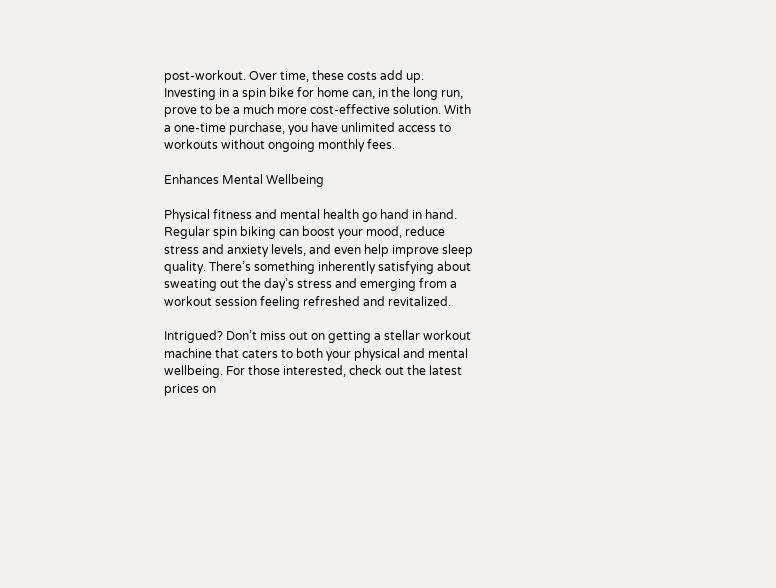post-workout. Over time, these costs add up. Investing in a spin bike for home can, in the long run, prove to be a much more cost-effective solution. With a one-time purchase, you have unlimited access to workouts without ongoing monthly fees.

Enhances Mental Wellbeing

Physical fitness and mental health go hand in hand. Regular spin biking can boost your mood, reduce stress and anxiety levels, and even help improve sleep quality. There’s something inherently satisfying about sweating out the day’s stress and emerging from a workout session feeling refreshed and revitalized.

Intrigued? Don’t miss out on getting a stellar workout machine that caters to both your physical and mental wellbeing. For those interested, check out the latest prices on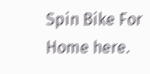Spin Bike For Home here.